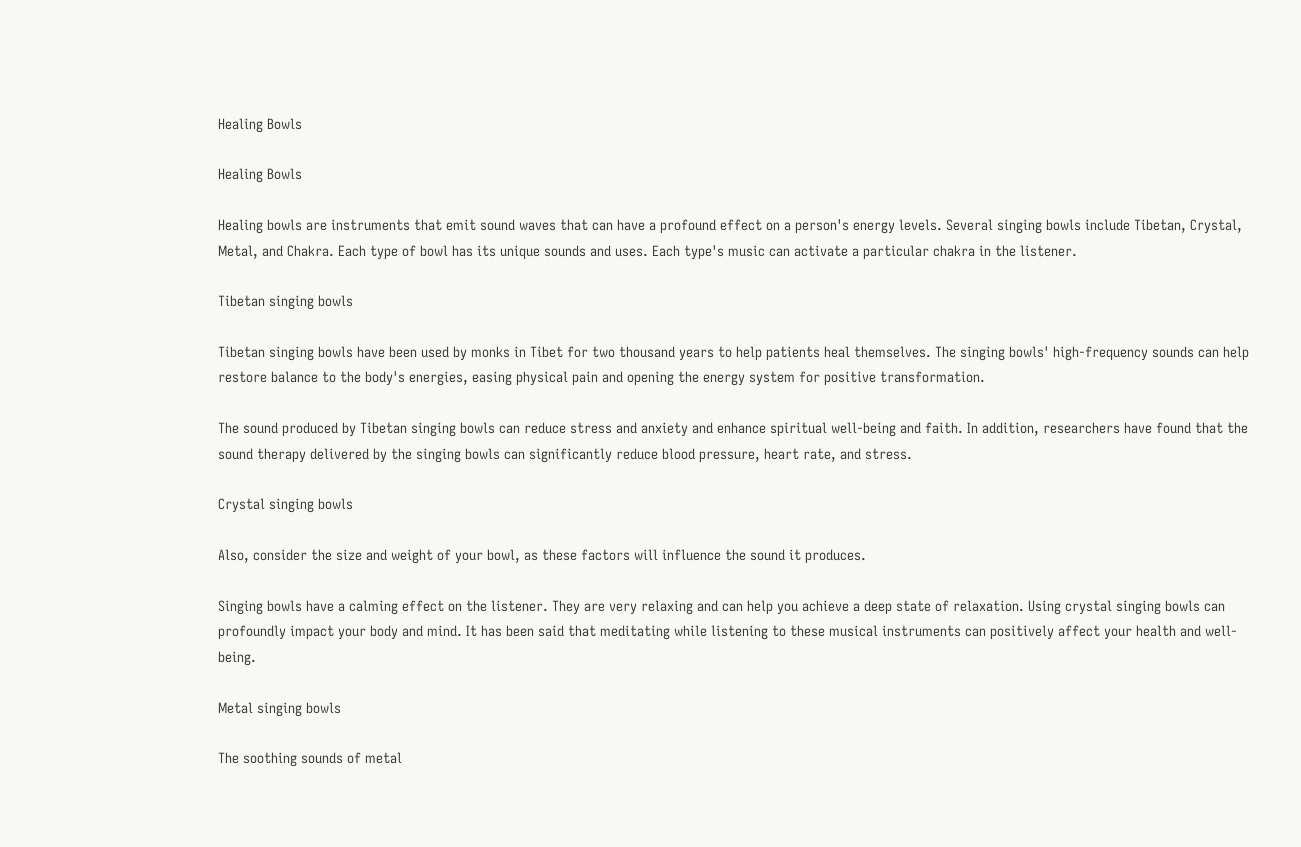Healing Bowls

Healing Bowls

Healing bowls are instruments that emit sound waves that can have a profound effect on a person's energy levels. Several singing bowls include Tibetan, Crystal, Metal, and Chakra. Each type of bowl has its unique sounds and uses. Each type's music can activate a particular chakra in the listener.

Tibetan singing bowls

Tibetan singing bowls have been used by monks in Tibet for two thousand years to help patients heal themselves. The singing bowls' high-frequency sounds can help restore balance to the body's energies, easing physical pain and opening the energy system for positive transformation.

The sound produced by Tibetan singing bowls can reduce stress and anxiety and enhance spiritual well-being and faith. In addition, researchers have found that the sound therapy delivered by the singing bowls can significantly reduce blood pressure, heart rate, and stress.

Crystal singing bowls

Also, consider the size and weight of your bowl, as these factors will influence the sound it produces.

Singing bowls have a calming effect on the listener. They are very relaxing and can help you achieve a deep state of relaxation. Using crystal singing bowls can profoundly impact your body and mind. It has been said that meditating while listening to these musical instruments can positively affect your health and well-being.

Metal singing bowls

The soothing sounds of metal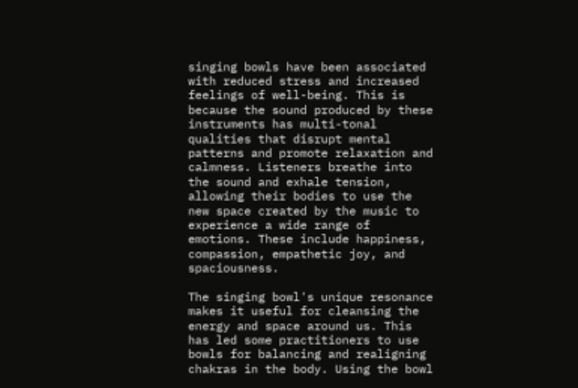singing bowls have been associated with reduced stress and increased feelings of well-being. This is because the sound produced by these instruments has multi-tonal qualities that disrupt mental patterns and promote relaxation and calmness. Listeners breathe into the sound and exhale tension, allowing their bodies to use the new space created by the music to experience a wide range of emotions. These include happiness, compassion, empathetic joy, and spaciousness.

The singing bowl's unique resonance makes it useful for cleansing the energy and space around us. This has led some practitioners to use bowls for balancing and realigning chakras in the body. Using the bowl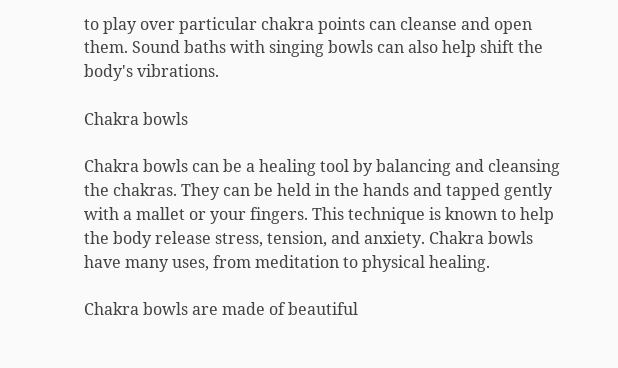to play over particular chakra points can cleanse and open them. Sound baths with singing bowls can also help shift the body's vibrations.

Chakra bowls

Chakra bowls can be a healing tool by balancing and cleansing the chakras. They can be held in the hands and tapped gently with a mallet or your fingers. This technique is known to help the body release stress, tension, and anxiety. Chakra bowls have many uses, from meditation to physical healing.

Chakra bowls are made of beautiful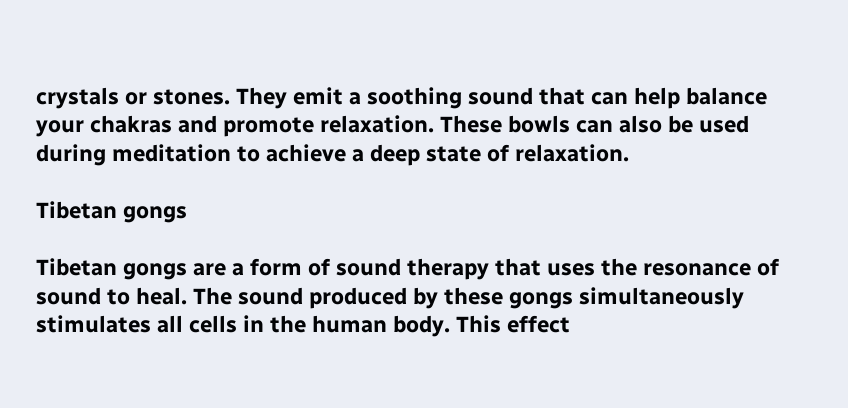crystals or stones. They emit a soothing sound that can help balance your chakras and promote relaxation. These bowls can also be used during meditation to achieve a deep state of relaxation.

Tibetan gongs

Tibetan gongs are a form of sound therapy that uses the resonance of sound to heal. The sound produced by these gongs simultaneously stimulates all cells in the human body. This effect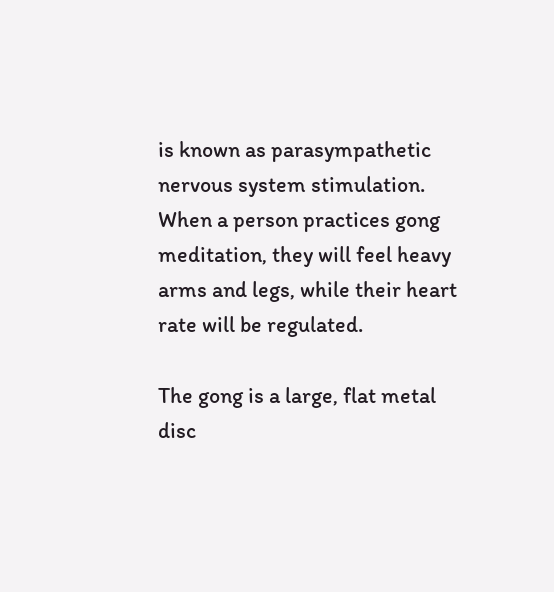is known as parasympathetic nervous system stimulation. When a person practices gong meditation, they will feel heavy arms and legs, while their heart rate will be regulated.

The gong is a large, flat metal disc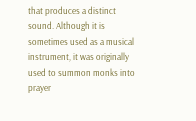that produces a distinct sound. Although it is sometimes used as a musical instrument, it was originally used to summon monks into prayer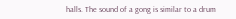halls. The sound of a gong is similar to a drum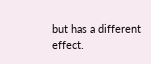but has a different effect.